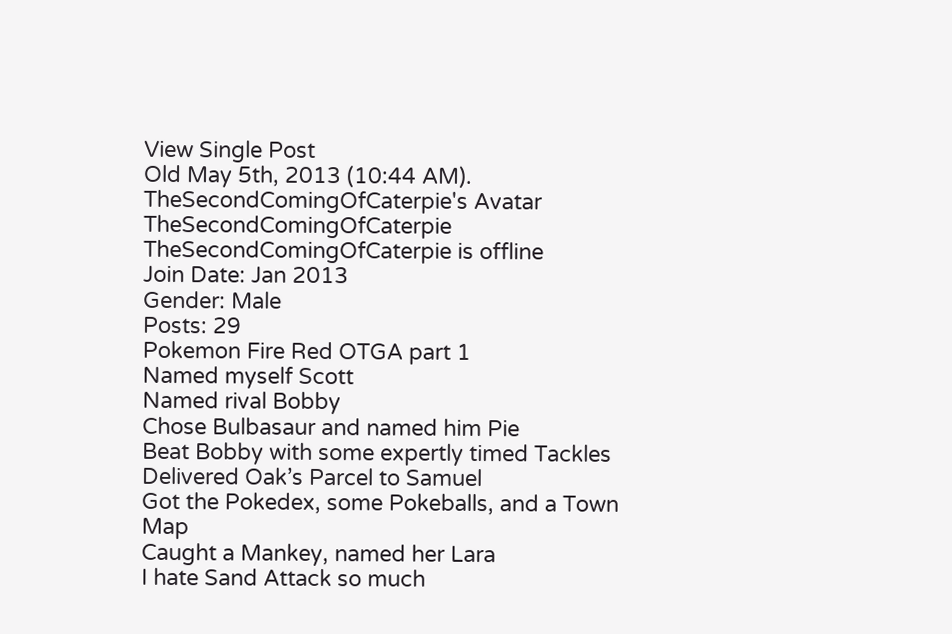View Single Post
Old May 5th, 2013 (10:44 AM).
TheSecondComingOfCaterpie's Avatar
TheSecondComingOfCaterpie TheSecondComingOfCaterpie is offline
Join Date: Jan 2013
Gender: Male
Posts: 29
Pokemon Fire Red OTGA part 1
Named myself Scott
Named rival Bobby
Chose Bulbasaur and named him Pie
Beat Bobby with some expertly timed Tackles
Delivered Oak’s Parcel to Samuel
Got the Pokedex, some Pokeballs, and a Town Map
Caught a Mankey, named her Lara
I hate Sand Attack so much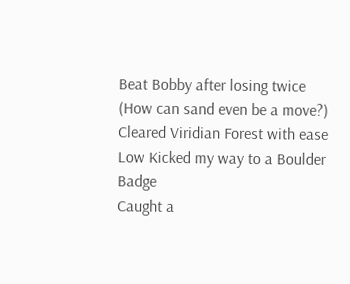Beat Bobby after losing twice (How can sand even be a move?)
Cleared Viridian Forest with ease
Low Kicked my way to a Boulder Badge
Caught a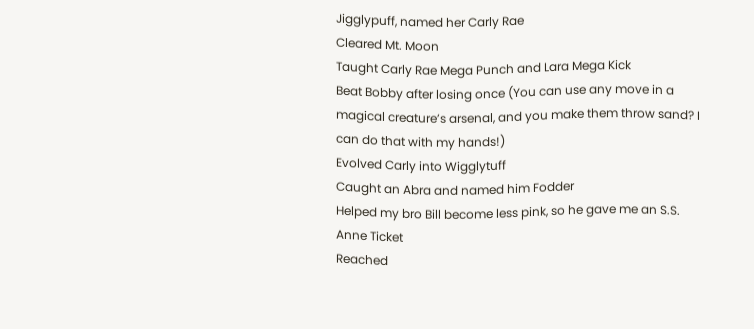Jigglypuff, named her Carly Rae
Cleared Mt. Moon
Taught Carly Rae Mega Punch and Lara Mega Kick
Beat Bobby after losing once (You can use any move in a magical creature’s arsenal, and you make them throw sand? I can do that with my hands!)
Evolved Carly into Wigglytuff
Caught an Abra and named him Fodder
Helped my bro Bill become less pink, so he gave me an S.S. Anne Ticket
Reached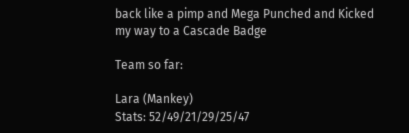back like a pimp and Mega Punched and Kicked my way to a Cascade Badge

Team so far:

Lara (Mankey)
Stats: 52/49/21/29/25/47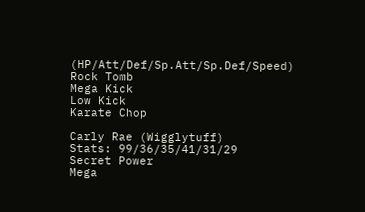(HP/Att/Def/Sp.Att/Sp.Def/Speed)
Rock Tomb
Mega Kick
Low Kick
Karate Chop

Carly Rae (Wigglytuff)
Stats: 99/36/35/41/31/29
Secret Power
Mega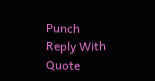Punch
Reply With Quote